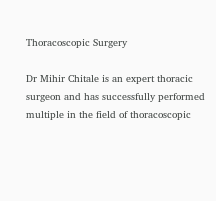Thoracoscopic Surgery

Dr Mihir Chitale is an expert thoracic surgeon and has successfully performed multiple in the field of thoracoscopic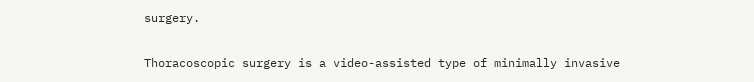surgery.

Thoracoscopic surgery is a video-assisted type of minimally invasive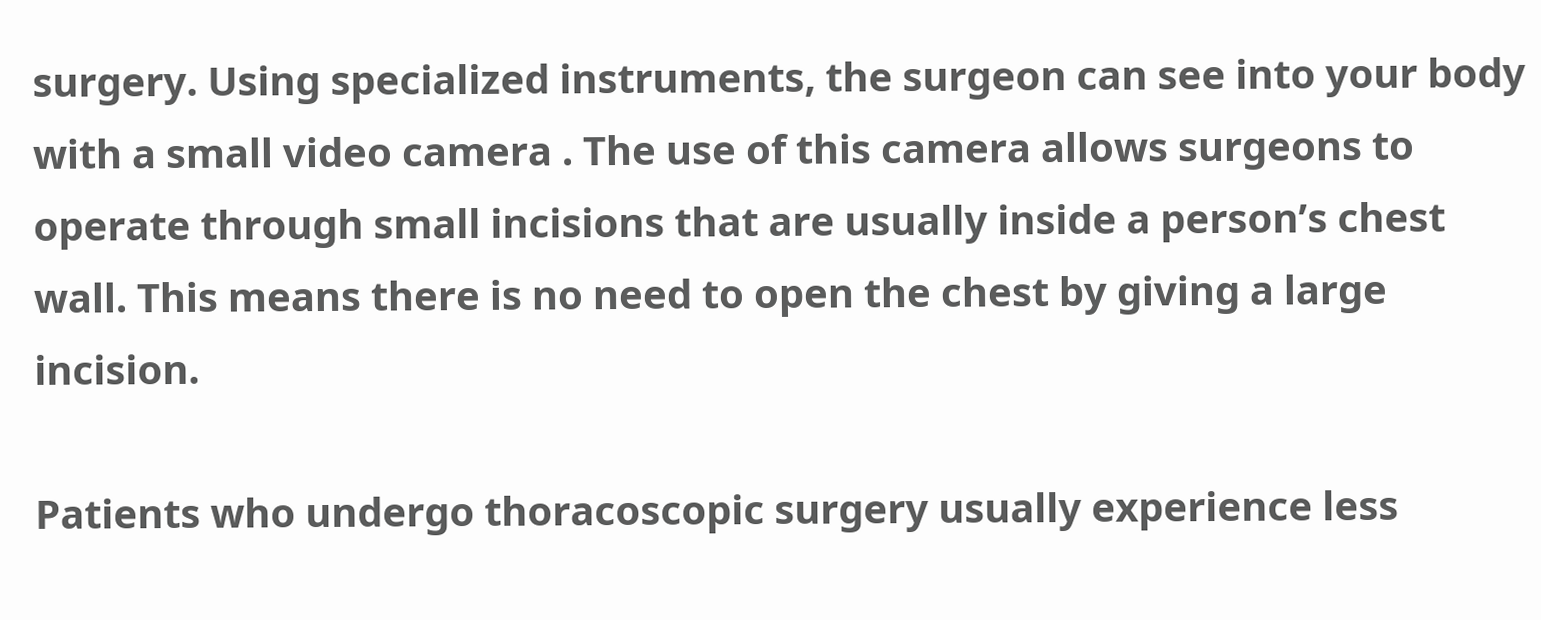surgery. Using specialized instruments, the surgeon can see into your body with a small video camera . The use of this camera allows surgeons to operate through small incisions that are usually inside a person’s chest wall. This means there is no need to open the chest by giving a large incision.

Patients who undergo thoracoscopic surgery usually experience less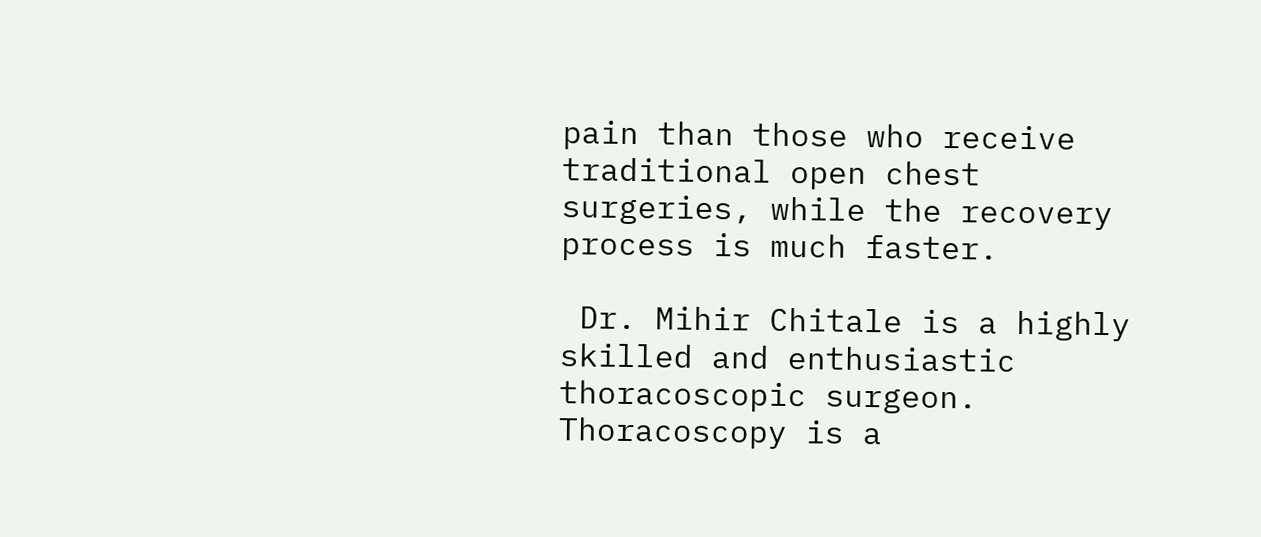pain than those who receive traditional open chest surgeries, while the recovery process is much faster.

 Dr. Mihir Chitale is a highly skilled and enthusiastic thoracoscopic surgeon. Thoracoscopy is a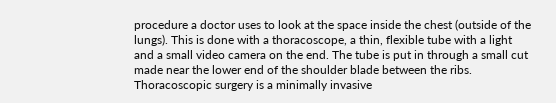procedure a doctor uses to look at the space inside the chest (outside of the lungs). This is done with a thoracoscope, a thin, flexible tube with a light and a small video camera on the end. The tube is put in through a small cut made near the lower end of the shoulder blade between the ribs. Thoracoscopic surgery is a minimally invasive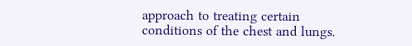approach to treating certain conditions of the chest and lungs.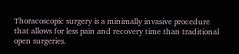Thoracoscopic surgery is a minimally invasive procedure that allows for less pain and recovery time than traditional open surgeries.